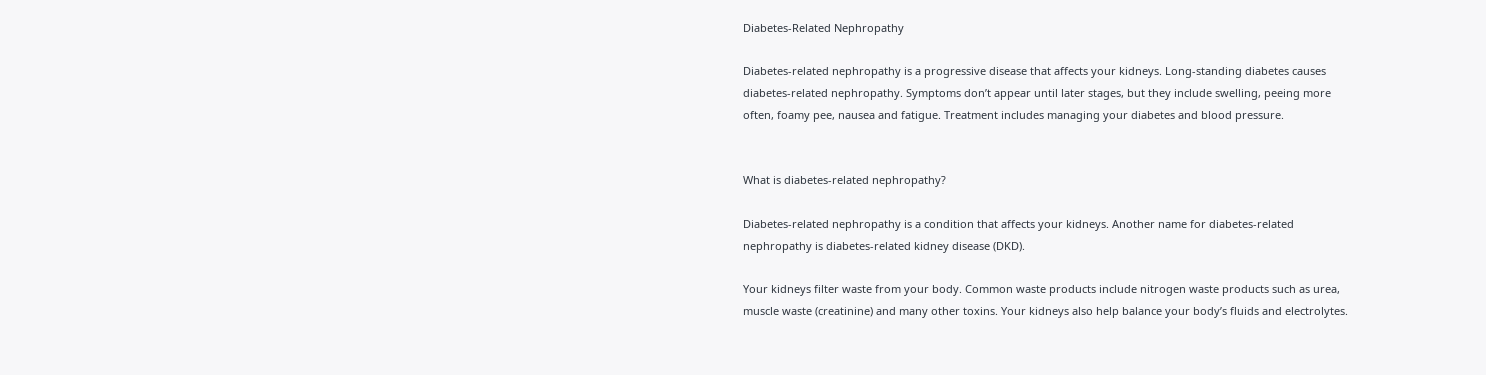Diabetes-Related Nephropathy

Diabetes-related nephropathy is a progressive disease that affects your kidneys. Long-standing diabetes causes diabetes-related nephropathy. Symptoms don’t appear until later stages, but they include swelling, peeing more often, foamy pee, nausea and fatigue. Treatment includes managing your diabetes and blood pressure.


What is diabetes-related nephropathy?

Diabetes-related nephropathy is a condition that affects your kidneys. Another name for diabetes-related nephropathy is diabetes-related kidney disease (DKD).

Your kidneys filter waste from your body. Common waste products include nitrogen waste products such as urea, muscle waste (creatinine) and many other toxins. Your kidneys also help balance your body’s fluids and electrolytes.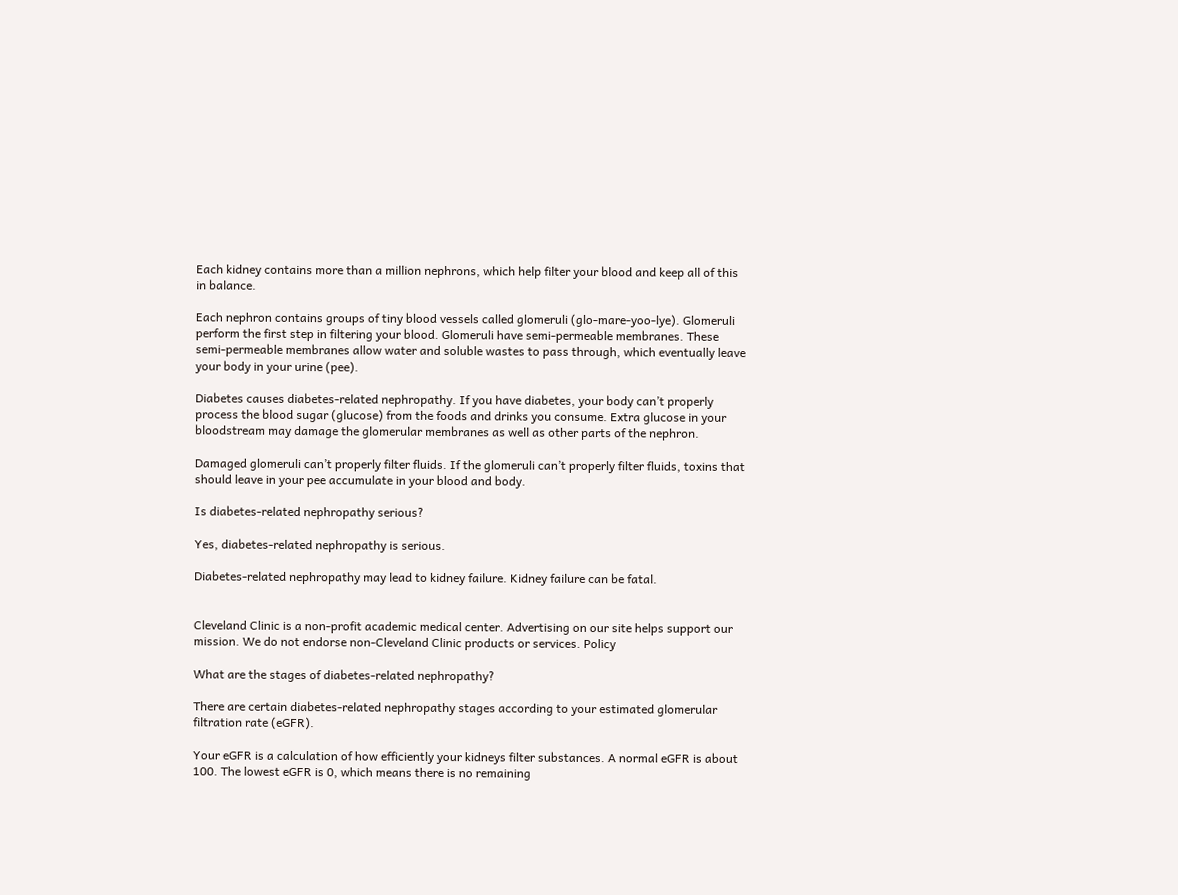Each kidney contains more than a million nephrons, which help filter your blood and keep all of this in balance.

Each nephron contains groups of tiny blood vessels called glomeruli (glo-mare-yoo-lye). Glomeruli perform the first step in filtering your blood. Glomeruli have semi-permeable membranes. These semi-permeable membranes allow water and soluble wastes to pass through, which eventually leave your body in your urine (pee).

Diabetes causes diabetes-related nephropathy. If you have diabetes, your body can’t properly process the blood sugar (glucose) from the foods and drinks you consume. Extra glucose in your bloodstream may damage the glomerular membranes as well as other parts of the nephron.

Damaged glomeruli can’t properly filter fluids. If the glomeruli can’t properly filter fluids, toxins that should leave in your pee accumulate in your blood and body.

Is diabetes-related nephropathy serious?

Yes, diabetes-related nephropathy is serious.

Diabetes-related nephropathy may lead to kidney failure. Kidney failure can be fatal.


Cleveland Clinic is a non-profit academic medical center. Advertising on our site helps support our mission. We do not endorse non-Cleveland Clinic products or services. Policy

What are the stages of diabetes-related nephropathy?

There are certain diabetes-related nephropathy stages according to your estimated glomerular filtration rate (eGFR).

Your eGFR is a calculation of how efficiently your kidneys filter substances. A normal eGFR is about 100. The lowest eGFR is 0, which means there is no remaining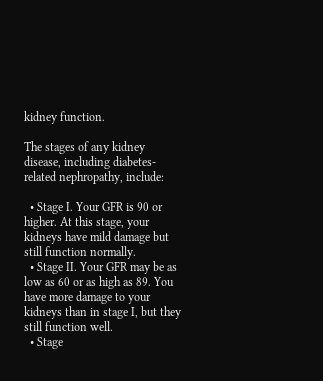kidney function.

The stages of any kidney disease, including diabetes-related nephropathy, include:

  • Stage I. Your GFR is 90 or higher. At this stage, your kidneys have mild damage but still function normally.
  • Stage II. Your GFR may be as low as 60 or as high as 89. You have more damage to your kidneys than in stage I, but they still function well.
  • Stage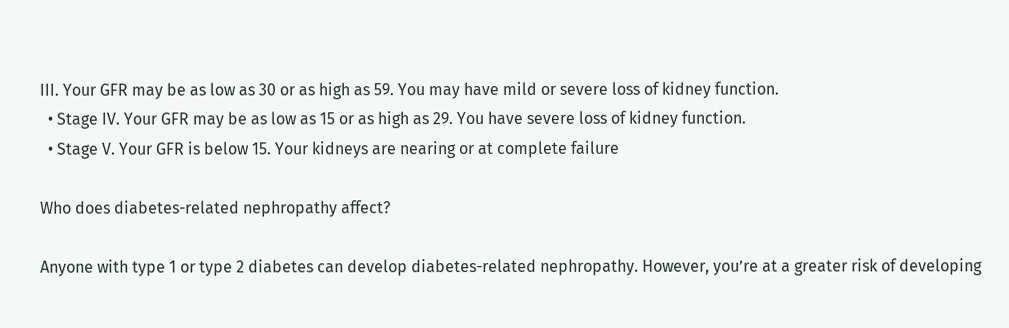III. Your GFR may be as low as 30 or as high as 59. You may have mild or severe loss of kidney function.
  • Stage IV. Your GFR may be as low as 15 or as high as 29. You have severe loss of kidney function.
  • Stage V. Your GFR is below 15. Your kidneys are nearing or at complete failure

Who does diabetes-related nephropathy affect?

Anyone with type 1 or type 2 diabetes can develop diabetes-related nephropathy. However, you’re at a greater risk of developing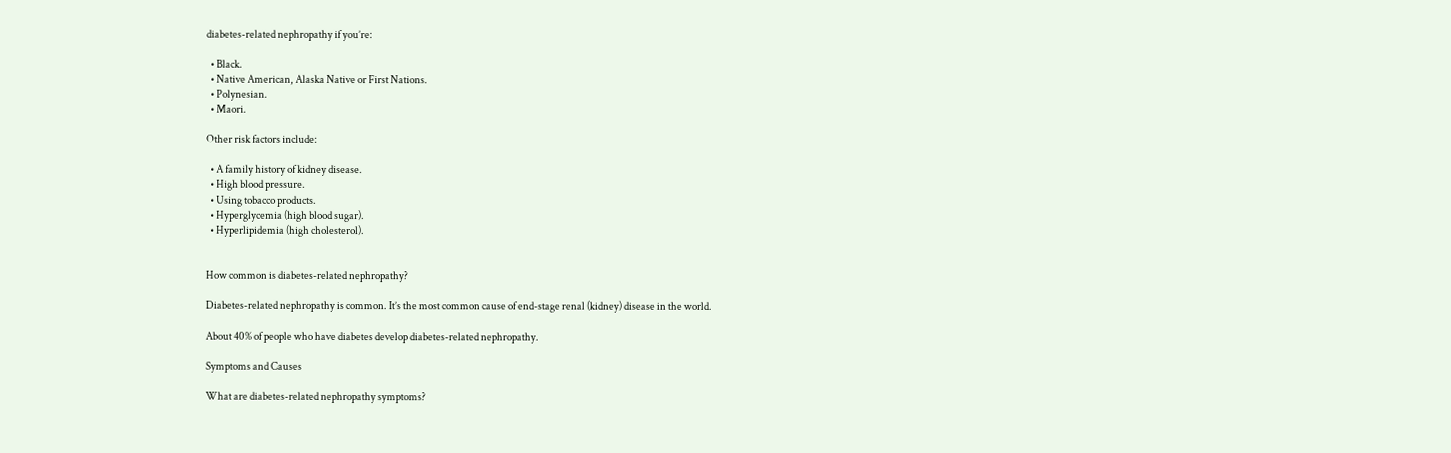diabetes-related nephropathy if you’re:

  • Black.
  • Native American, Alaska Native or First Nations.
  • Polynesian.
  • Maori.

Other risk factors include:

  • A family history of kidney disease.
  • High blood pressure.
  • Using tobacco products.
  • Hyperglycemia (high blood sugar).
  • Hyperlipidemia (high cholesterol).


How common is diabetes-related nephropathy?

Diabetes-related nephropathy is common. It’s the most common cause of end-stage renal (kidney) disease in the world.

About 40% of people who have diabetes develop diabetes-related nephropathy.

Symptoms and Causes

What are diabetes-related nephropathy symptoms?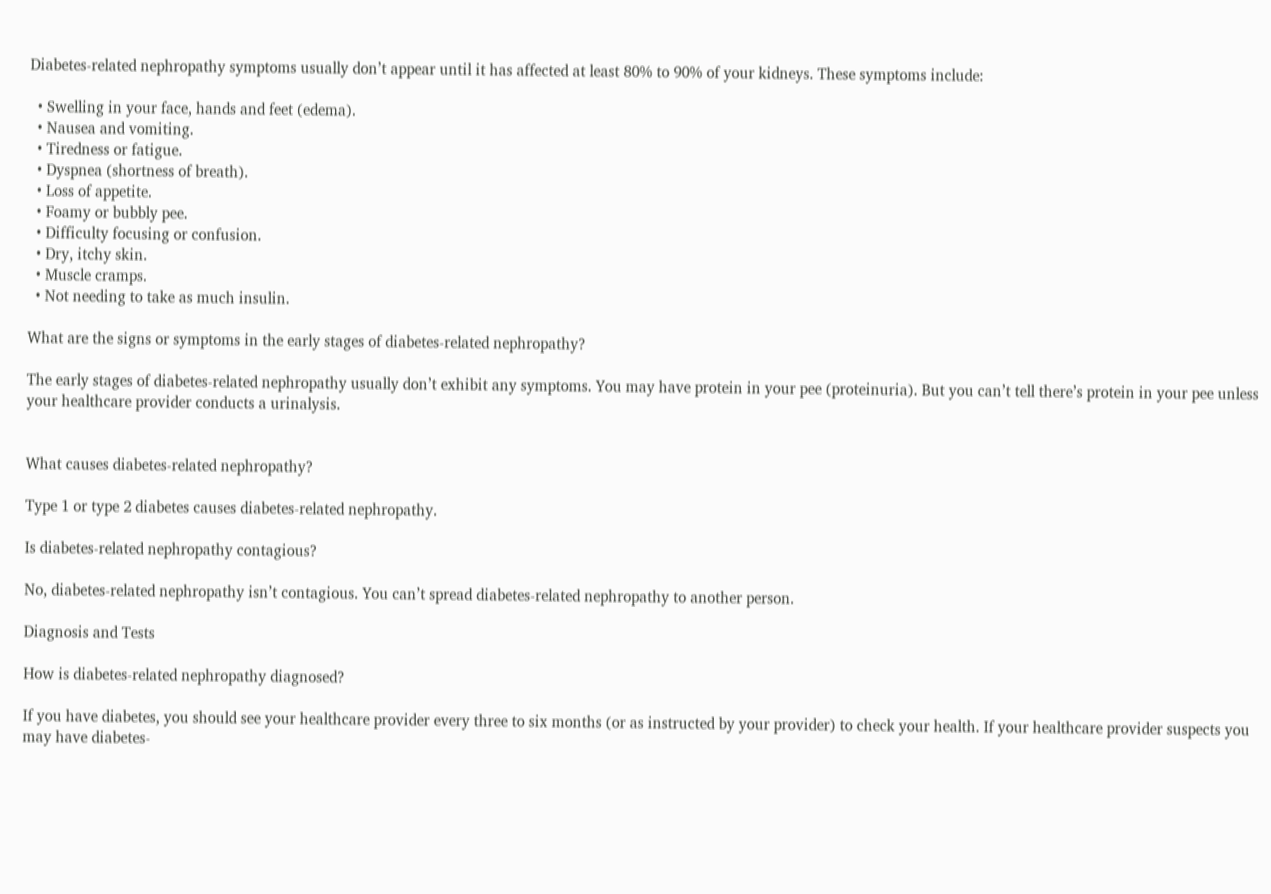Diabetes-related nephropathy symptoms usually don’t appear until it has affected at least 80% to 90% of your kidneys. These symptoms include:

  • Swelling in your face, hands and feet (edema).
  • Nausea and vomiting.
  • Tiredness or fatigue.
  • Dyspnea (shortness of breath).
  • Loss of appetite.
  • Foamy or bubbly pee.
  • Difficulty focusing or confusion.
  • Dry, itchy skin.
  • Muscle cramps.
  • Not needing to take as much insulin.

What are the signs or symptoms in the early stages of diabetes-related nephropathy?

The early stages of diabetes-related nephropathy usually don’t exhibit any symptoms. You may have protein in your pee (proteinuria). But you can’t tell there’s protein in your pee unless your healthcare provider conducts a urinalysis.


What causes diabetes-related nephropathy?

Type 1 or type 2 diabetes causes diabetes-related nephropathy.

Is diabetes-related nephropathy contagious?

No, diabetes-related nephropathy isn’t contagious. You can’t spread diabetes-related nephropathy to another person.

Diagnosis and Tests

How is diabetes-related nephropathy diagnosed?

If you have diabetes, you should see your healthcare provider every three to six months (or as instructed by your provider) to check your health. If your healthcare provider suspects you may have diabetes-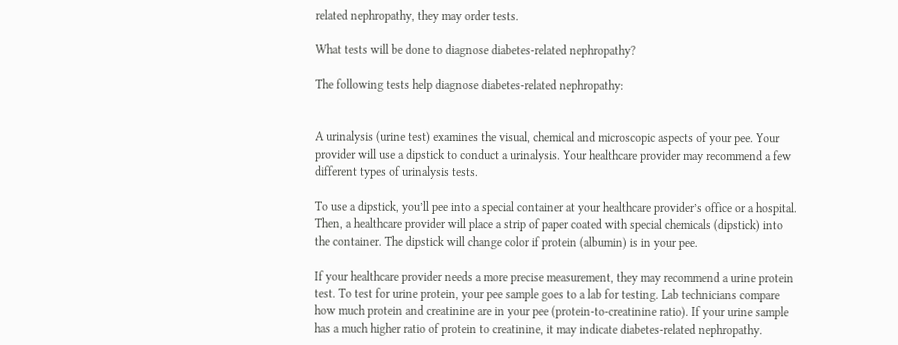related nephropathy, they may order tests.

What tests will be done to diagnose diabetes-related nephropathy?

The following tests help diagnose diabetes-related nephropathy:


A urinalysis (urine test) examines the visual, chemical and microscopic aspects of your pee. Your provider will use a dipstick to conduct a urinalysis. Your healthcare provider may recommend a few different types of urinalysis tests.

To use a dipstick, you’ll pee into a special container at your healthcare provider’s office or a hospital. Then, a healthcare provider will place a strip of paper coated with special chemicals (dipstick) into the container. The dipstick will change color if protein (albumin) is in your pee.

If your healthcare provider needs a more precise measurement, they may recommend a urine protein test. To test for urine protein, your pee sample goes to a lab for testing. Lab technicians compare how much protein and creatinine are in your pee (protein-to-creatinine ratio). If your urine sample has a much higher ratio of protein to creatinine, it may indicate diabetes-related nephropathy.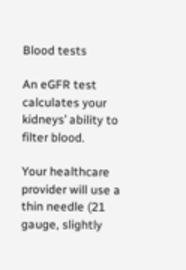Blood tests

An eGFR test calculates your kidneys’ ability to filter blood.

Your healthcare provider will use a thin needle (21 gauge, slightly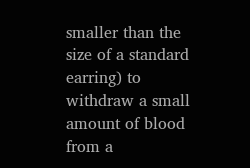smaller than the size of a standard earring) to withdraw a small amount of blood from a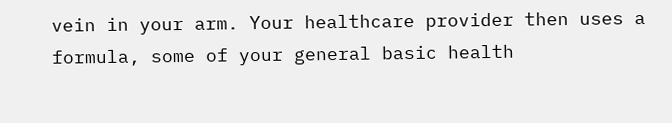vein in your arm. Your healthcare provider then uses a formula, some of your general basic health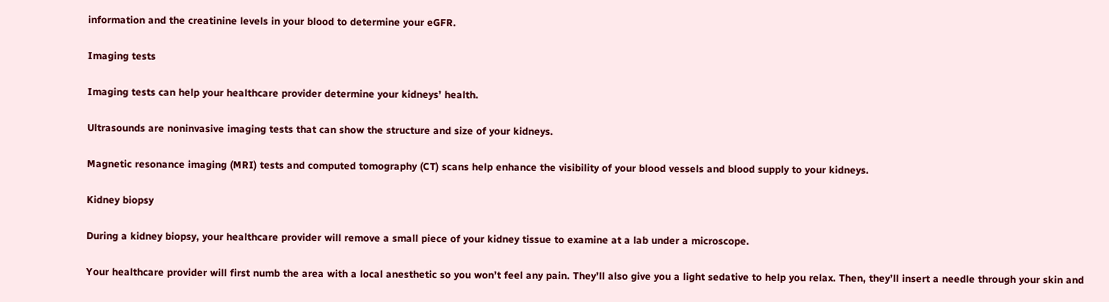information and the creatinine levels in your blood to determine your eGFR.

Imaging tests

Imaging tests can help your healthcare provider determine your kidneys’ health.

Ultrasounds are noninvasive imaging tests that can show the structure and size of your kidneys.

Magnetic resonance imaging (MRI) tests and computed tomography (CT) scans help enhance the visibility of your blood vessels and blood supply to your kidneys.

Kidney biopsy

During a kidney biopsy, your healthcare provider will remove a small piece of your kidney tissue to examine at a lab under a microscope.

Your healthcare provider will first numb the area with a local anesthetic so you won’t feel any pain. They’ll also give you a light sedative to help you relax. Then, they’ll insert a needle through your skin and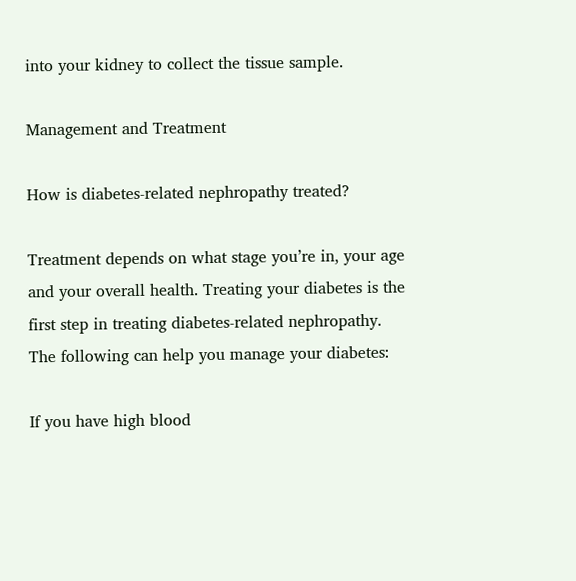into your kidney to collect the tissue sample.

Management and Treatment

How is diabetes-related nephropathy treated?

Treatment depends on what stage you’re in, your age and your overall health. Treating your diabetes is the first step in treating diabetes-related nephropathy. The following can help you manage your diabetes:

If you have high blood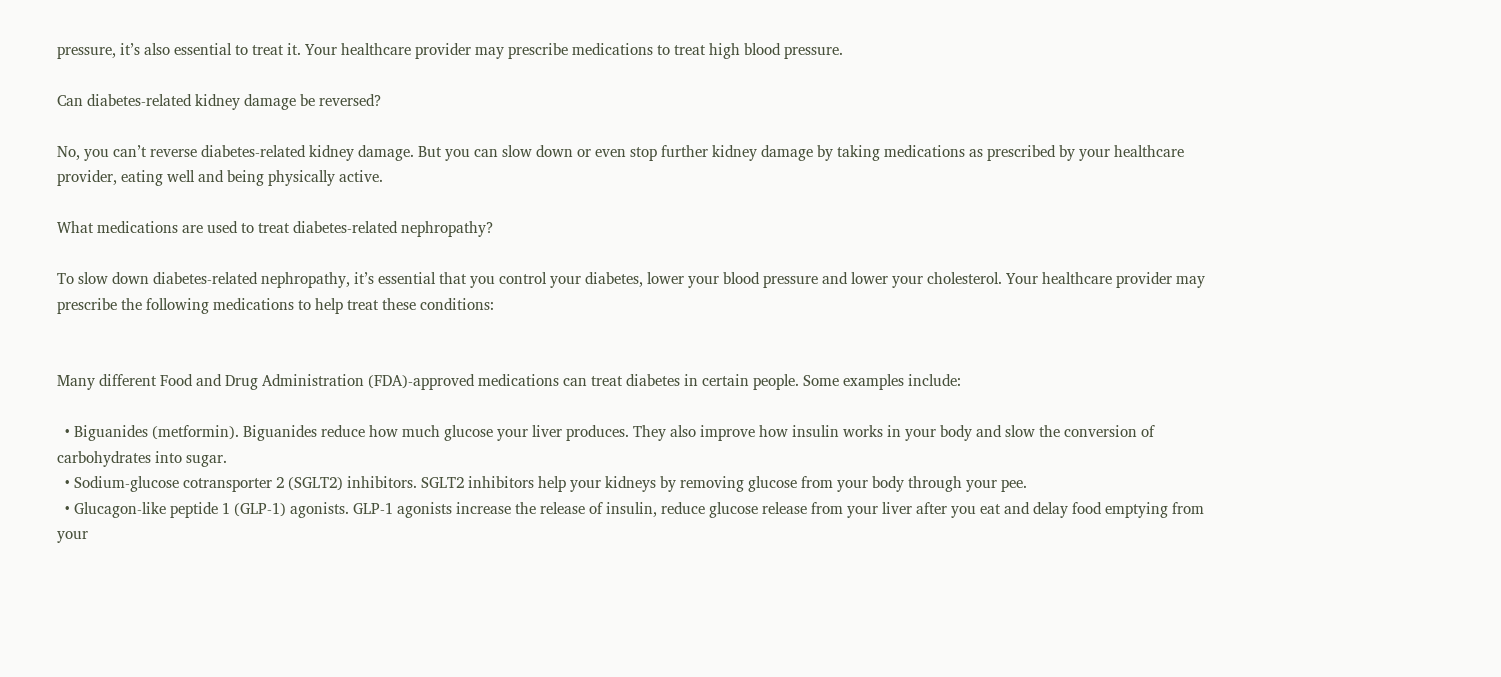pressure, it’s also essential to treat it. Your healthcare provider may prescribe medications to treat high blood pressure.

Can diabetes-related kidney damage be reversed?

No, you can’t reverse diabetes-related kidney damage. But you can slow down or even stop further kidney damage by taking medications as prescribed by your healthcare provider, eating well and being physically active.

What medications are used to treat diabetes-related nephropathy?

To slow down diabetes-related nephropathy, it’s essential that you control your diabetes, lower your blood pressure and lower your cholesterol. Your healthcare provider may prescribe the following medications to help treat these conditions:


Many different Food and Drug Administration (FDA)-approved medications can treat diabetes in certain people. Some examples include:

  • Biguanides (metformin). Biguanides reduce how much glucose your liver produces. They also improve how insulin works in your body and slow the conversion of carbohydrates into sugar.
  • Sodium-glucose cotransporter 2 (SGLT2) inhibitors. SGLT2 inhibitors help your kidneys by removing glucose from your body through your pee.
  • Glucagon-like peptide 1 (GLP-1) agonists. GLP-1 agonists increase the release of insulin, reduce glucose release from your liver after you eat and delay food emptying from your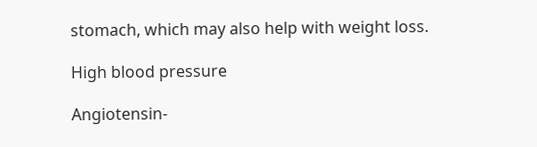stomach, which may also help with weight loss.

High blood pressure

Angiotensin-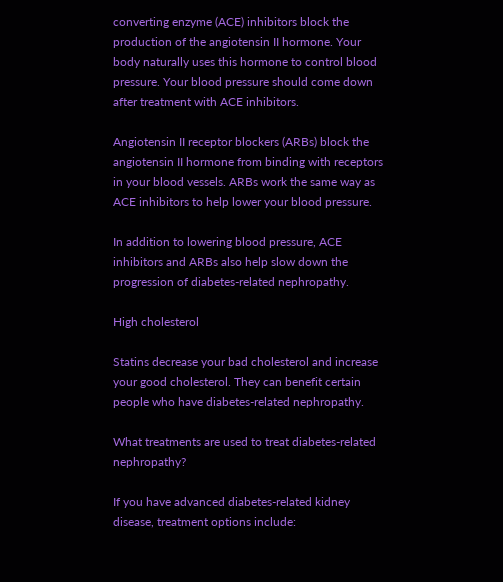converting enzyme (ACE) inhibitors block the production of the angiotensin II hormone. Your body naturally uses this hormone to control blood pressure. Your blood pressure should come down after treatment with ACE inhibitors.

Angiotensin II receptor blockers (ARBs) block the angiotensin II hormone from binding with receptors in your blood vessels. ARBs work the same way as ACE inhibitors to help lower your blood pressure.

In addition to lowering blood pressure, ACE inhibitors and ARBs also help slow down the progression of diabetes-related nephropathy.

High cholesterol

Statins decrease your bad cholesterol and increase your good cholesterol. They can benefit certain people who have diabetes-related nephropathy.

What treatments are used to treat diabetes-related nephropathy?

If you have advanced diabetes-related kidney disease, treatment options include: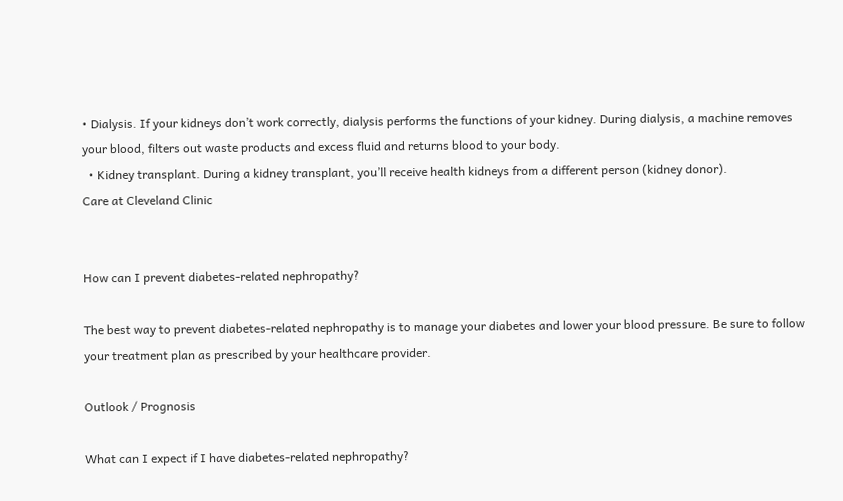• Dialysis. If your kidneys don’t work correctly, dialysis performs the functions of your kidney. During dialysis, a machine removes your blood, filters out waste products and excess fluid and returns blood to your body.
  • Kidney transplant. During a kidney transplant, you’ll receive health kidneys from a different person (kidney donor).
Care at Cleveland Clinic


How can I prevent diabetes-related nephropathy?

The best way to prevent diabetes-related nephropathy is to manage your diabetes and lower your blood pressure. Be sure to follow your treatment plan as prescribed by your healthcare provider.

Outlook / Prognosis

What can I expect if I have diabetes-related nephropathy?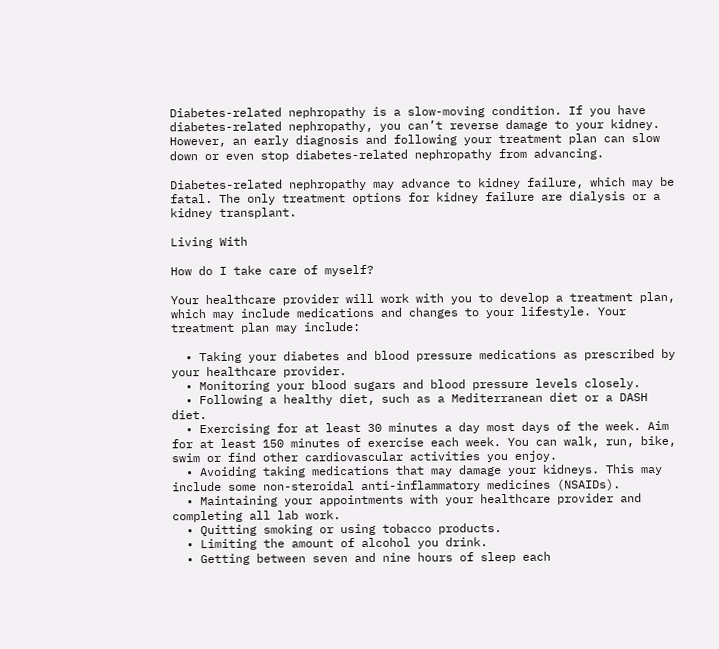Diabetes-related nephropathy is a slow-moving condition. If you have diabetes-related nephropathy, you can’t reverse damage to your kidney. However, an early diagnosis and following your treatment plan can slow down or even stop diabetes-related nephropathy from advancing.

Diabetes-related nephropathy may advance to kidney failure, which may be fatal. The only treatment options for kidney failure are dialysis or a kidney transplant.

Living With

How do I take care of myself?

Your healthcare provider will work with you to develop a treatment plan, which may include medications and changes to your lifestyle. Your treatment plan may include:

  • Taking your diabetes and blood pressure medications as prescribed by your healthcare provider.
  • Monitoring your blood sugars and blood pressure levels closely.
  • Following a healthy diet, such as a Mediterranean diet or a DASH diet.
  • Exercising for at least 30 minutes a day most days of the week. Aim for at least 150 minutes of exercise each week. You can walk, run, bike, swim or find other cardiovascular activities you enjoy.
  • Avoiding taking medications that may damage your kidneys. This may include some non-steroidal anti-inflammatory medicines (NSAIDs).
  • Maintaining your appointments with your healthcare provider and completing all lab work.
  • Quitting smoking or using tobacco products.
  • Limiting the amount of alcohol you drink.
  • Getting between seven and nine hours of sleep each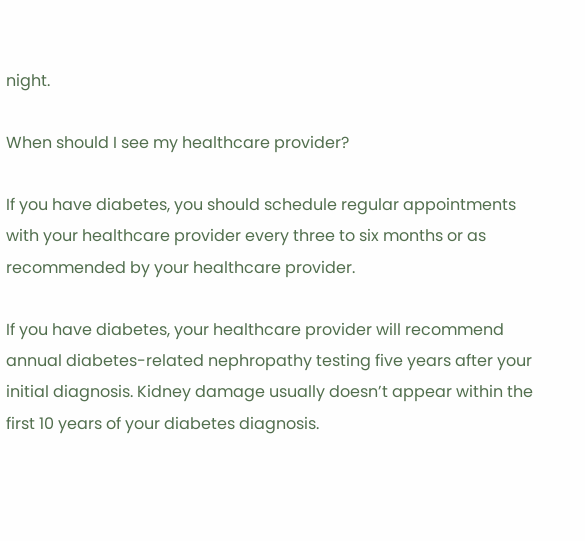night.

When should I see my healthcare provider?

If you have diabetes, you should schedule regular appointments with your healthcare provider every three to six months or as recommended by your healthcare provider.

If you have diabetes, your healthcare provider will recommend annual diabetes-related nephropathy testing five years after your initial diagnosis. Kidney damage usually doesn’t appear within the first 10 years of your diabetes diagnosis.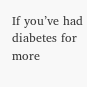If you’ve had diabetes for more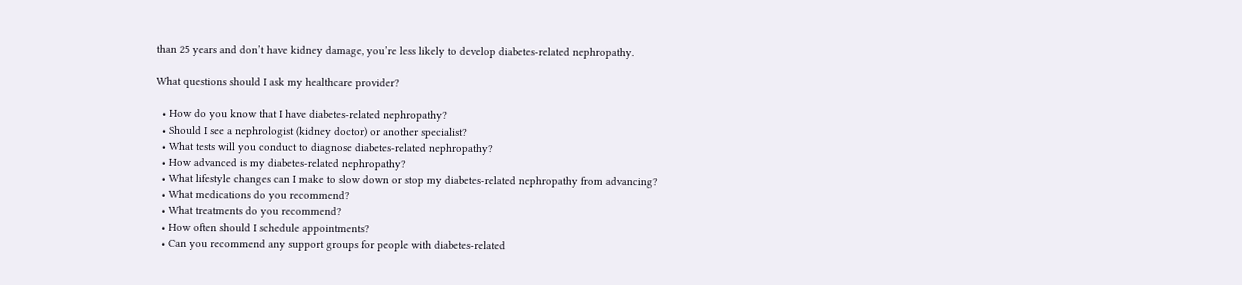than 25 years and don’t have kidney damage, you’re less likely to develop diabetes-related nephropathy.

What questions should I ask my healthcare provider?

  • How do you know that I have diabetes-related nephropathy?
  • Should I see a nephrologist (kidney doctor) or another specialist?
  • What tests will you conduct to diagnose diabetes-related nephropathy?
  • How advanced is my diabetes-related nephropathy?
  • What lifestyle changes can I make to slow down or stop my diabetes-related nephropathy from advancing?
  • What medications do you recommend?
  • What treatments do you recommend?
  • How often should I schedule appointments?
  • Can you recommend any support groups for people with diabetes-related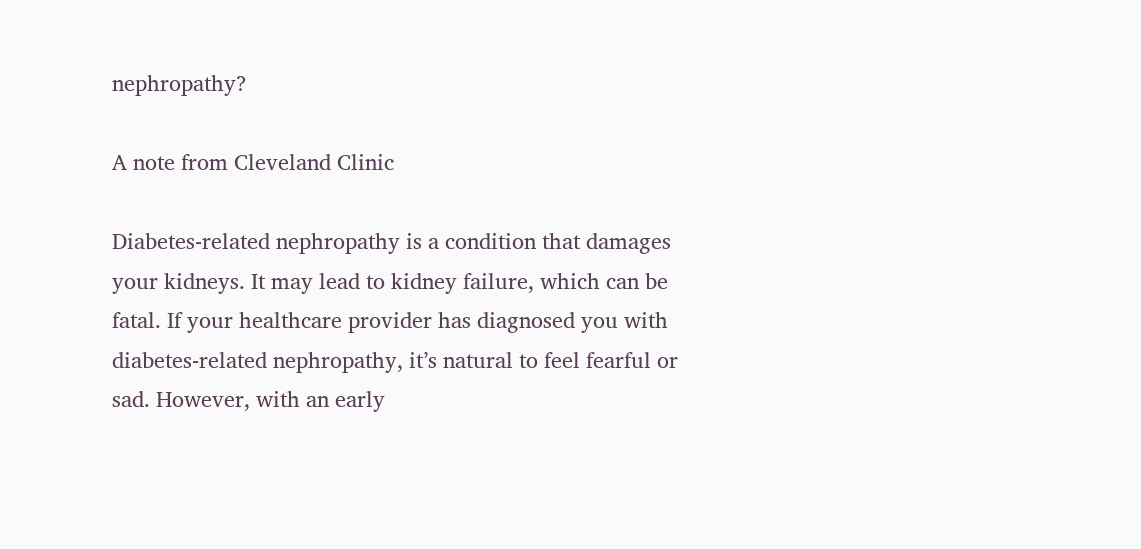nephropathy?

A note from Cleveland Clinic

Diabetes-related nephropathy is a condition that damages your kidneys. It may lead to kidney failure, which can be fatal. If your healthcare provider has diagnosed you with diabetes-related nephropathy, it’s natural to feel fearful or sad. However, with an early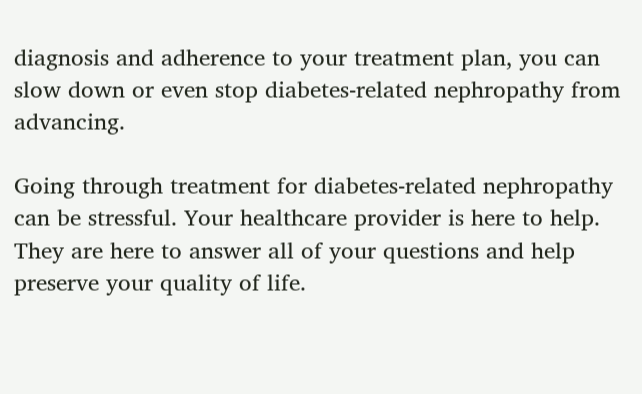diagnosis and adherence to your treatment plan, you can slow down or even stop diabetes-related nephropathy from advancing.

Going through treatment for diabetes-related nephropathy can be stressful. Your healthcare provider is here to help. They are here to answer all of your questions and help preserve your quality of life.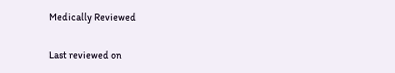Medically Reviewed

Last reviewed on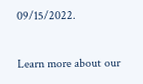09/15/2022.

Learn more about our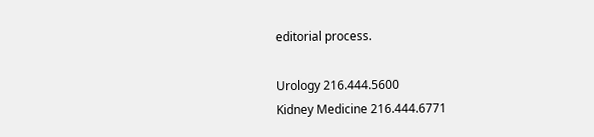editorial process.

Urology 216.444.5600
Kidney Medicine 216.444.6771